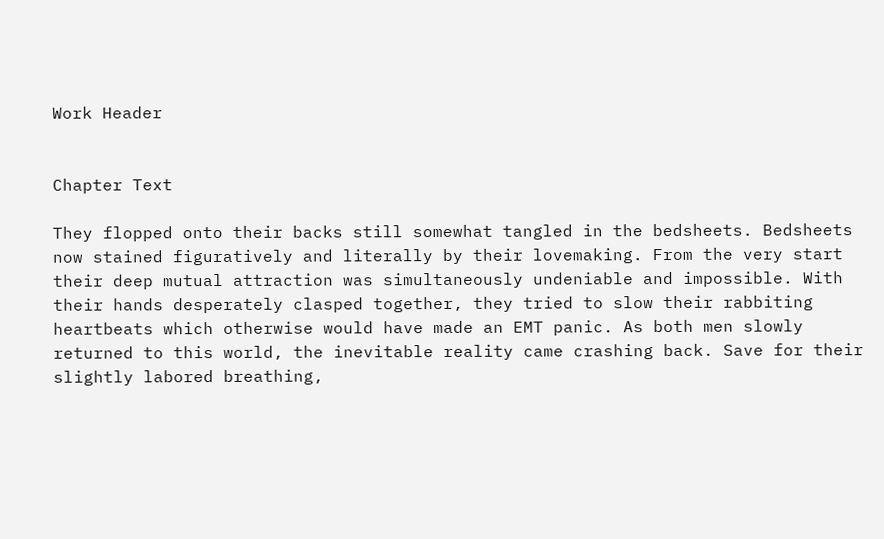Work Header


Chapter Text

They flopped onto their backs still somewhat tangled in the bedsheets. Bedsheets now stained figuratively and literally by their lovemaking. From the very start their deep mutual attraction was simultaneously undeniable and impossible. With their hands desperately clasped together, they tried to slow their rabbiting heartbeats which otherwise would have made an EMT panic. As both men slowly returned to this world, the inevitable reality came crashing back. Save for their slightly labored breathing,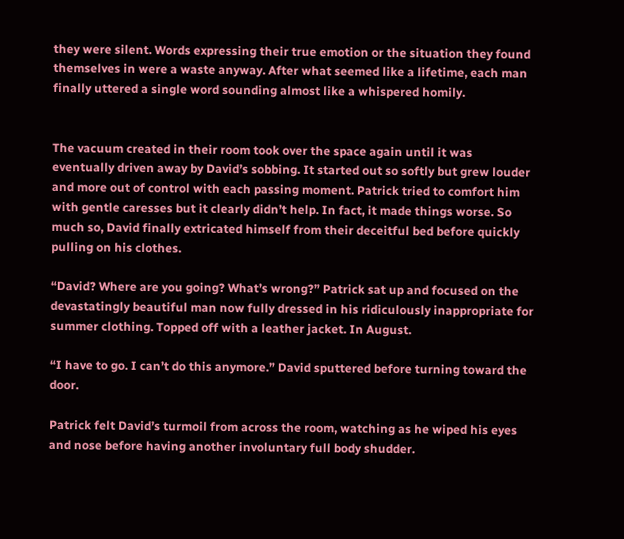they were silent. Words expressing their true emotion or the situation they found themselves in were a waste anyway. After what seemed like a lifetime, each man finally uttered a single word sounding almost like a whispered homily.


The vacuum created in their room took over the space again until it was eventually driven away by David’s sobbing. It started out so softly but grew louder and more out of control with each passing moment. Patrick tried to comfort him with gentle caresses but it clearly didn’t help. In fact, it made things worse. So much so, David finally extricated himself from their deceitful bed before quickly pulling on his clothes.

“David? Where are you going? What’s wrong?” Patrick sat up and focused on the devastatingly beautiful man now fully dressed in his ridiculously inappropriate for summer clothing. Topped off with a leather jacket. In August.

“I have to go. I can’t do this anymore.” David sputtered before turning toward the door.

Patrick felt David’s turmoil from across the room, watching as he wiped his eyes and nose before having another involuntary full body shudder.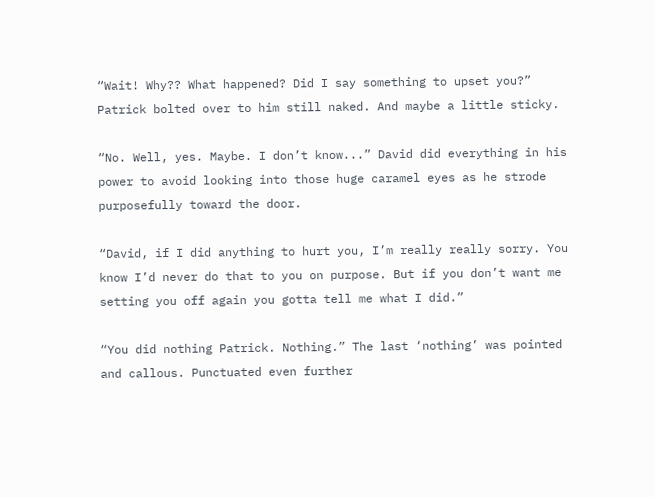“Wait! Why?? What happened? Did I say something to upset you?” Patrick bolted over to him still naked. And maybe a little sticky.

“No. Well, yes. Maybe. I don’t know...” David did everything in his power to avoid looking into those huge caramel eyes as he strode purposefully toward the door.

“David, if I did anything to hurt you, I’m really really sorry. You know I’d never do that to you on purpose. But if you don’t want me setting you off again you gotta tell me what I did.”

“You did nothing Patrick. Nothing.” The last ‘nothing’ was pointed and callous. Punctuated even further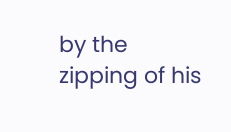by the zipping of his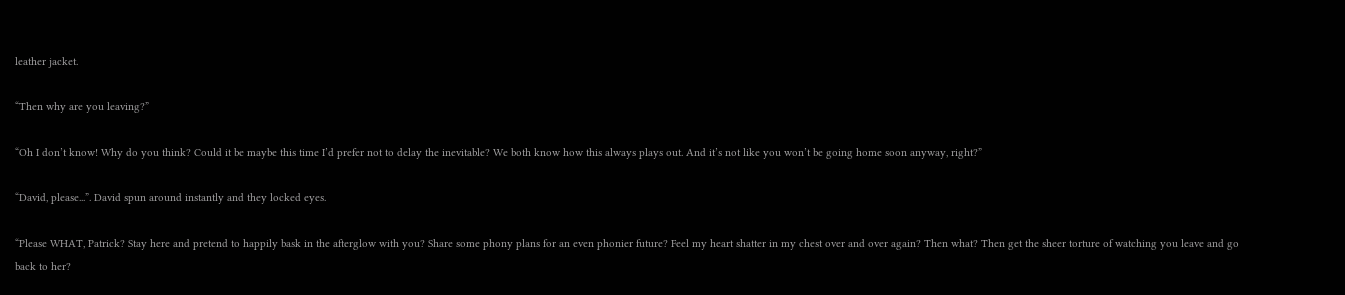leather jacket.

“Then why are you leaving?”

“Oh I don’t know! Why do you think? Could it be maybe this time I’d prefer not to delay the inevitable? We both know how this always plays out. And it’s not like you won’t be going home soon anyway, right?”

“David, please...”. David spun around instantly and they locked eyes.

“Please WHAT, Patrick? Stay here and pretend to happily bask in the afterglow with you? Share some phony plans for an even phonier future? Feel my heart shatter in my chest over and over again? Then what? Then get the sheer torture of watching you leave and go back to her?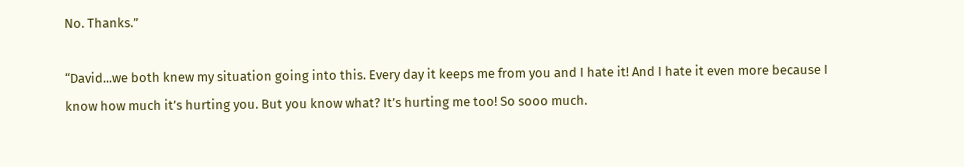No. Thanks.”

“David...we both knew my situation going into this. Every day it keeps me from you and I hate it! And I hate it even more because I know how much it’s hurting you. But you know what? It’s hurting me too! So sooo much.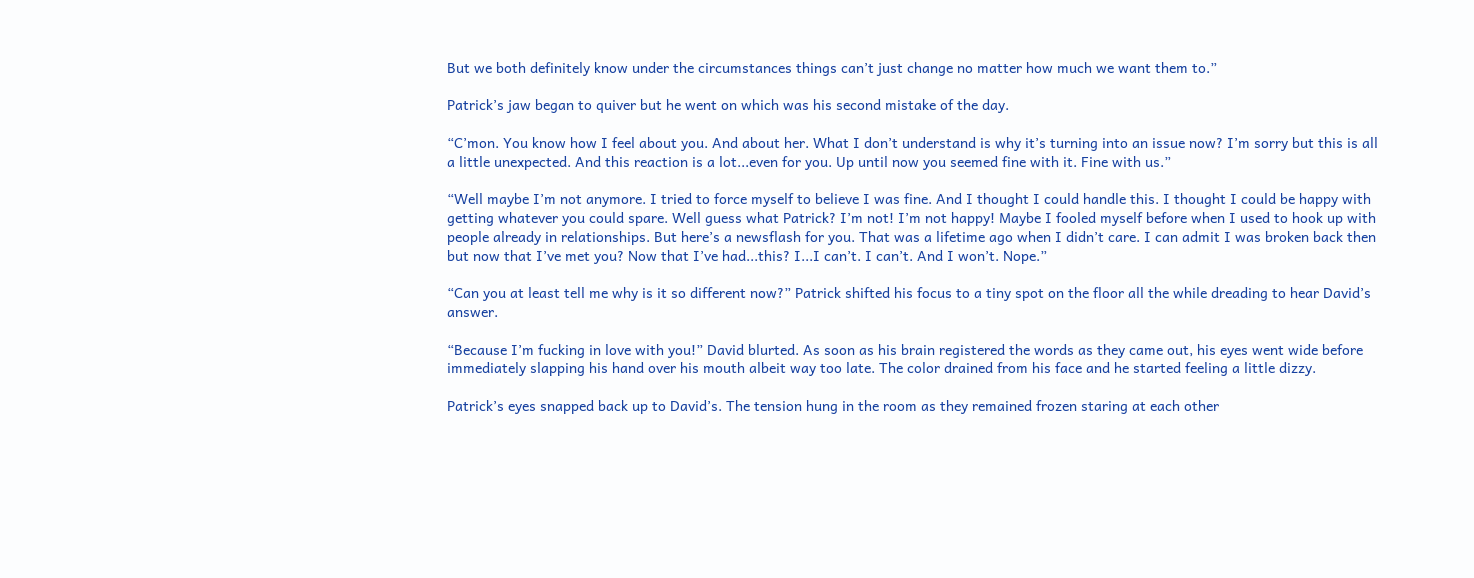But we both definitely know under the circumstances things can’t just change no matter how much we want them to.”

Patrick’s jaw began to quiver but he went on which was his second mistake of the day.

“C’mon. You know how I feel about you. And about her. What I don’t understand is why it’s turning into an issue now? I’m sorry but this is all a little unexpected. And this reaction is a lot...even for you. Up until now you seemed fine with it. Fine with us.”

“Well maybe I’m not anymore. I tried to force myself to believe I was fine. And I thought I could handle this. I thought I could be happy with getting whatever you could spare. Well guess what Patrick? I’m not! I’m not happy! Maybe I fooled myself before when I used to hook up with people already in relationships. But here’s a newsflash for you. That was a lifetime ago when I didn’t care. I can admit I was broken back then but now that I’ve met you? Now that I’ve had...this? I...I can’t. I can’t. And I won’t. Nope.”

“Can you at least tell me why is it so different now?” Patrick shifted his focus to a tiny spot on the floor all the while dreading to hear David’s answer.

“Because I’m fucking in love with you!” David blurted. As soon as his brain registered the words as they came out, his eyes went wide before immediately slapping his hand over his mouth albeit way too late. The color drained from his face and he started feeling a little dizzy.

Patrick’s eyes snapped back up to David’s. The tension hung in the room as they remained frozen staring at each other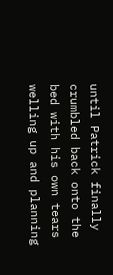until Patrick finally crumbled back onto the bed with his own tears welling up and planning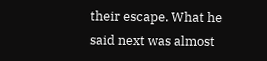their escape. What he said next was almost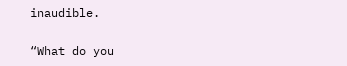inaudible.

“What do you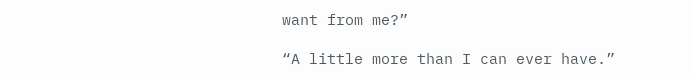want from me?”

“A little more than I can ever have.”